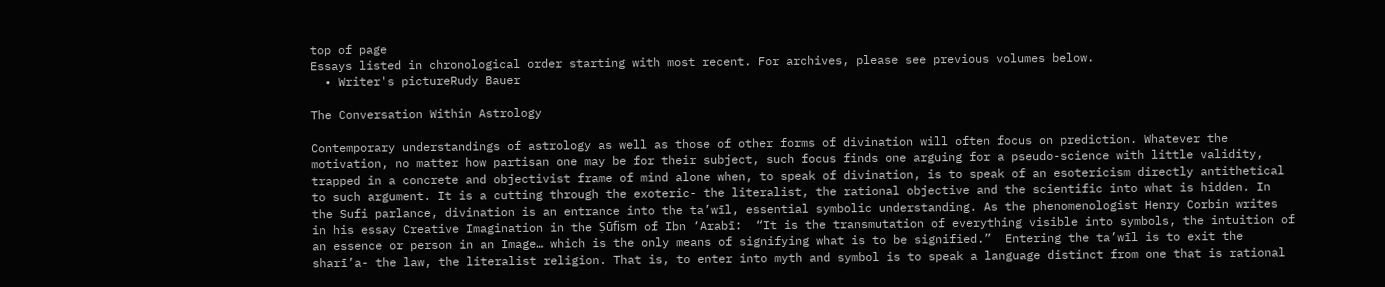top of page
Essays listed in chronological order starting with most recent. For archives, please see previous volumes below.
  • Writer's pictureRudy Bauer

The Conversation Within Astrology

Contemporary understandings of astrology as well as those of other forms of divination will often focus on prediction. Whatever the motivation, no matter how partisan one may be for their subject, such focus finds one arguing for a pseudo-science with little validity, trapped in a concrete and objectivist frame of mind alone when, to speak of divination, is to speak of an esotericism directly antithetical to such argument. It is a cutting through the exoteric- the literalist, the rational objective and the scientific into what is hidden. In the Sufi parlance, divination is an entrance into the ta’wīl, essential symbolic understanding. As the phenomenologist Henry Corbin writes in his essay Creative Imagination in the Ṣūfism of Ibn ‘Arabī:  “It is the transmutation of everything visible into symbols, the intuition of an essence or person in an Image… which is the only means of signifying what is to be signified.”  Entering the ta’wīl is to exit the sharī’a- the law, the literalist religion. That is, to enter into myth and symbol is to speak a language distinct from one that is rational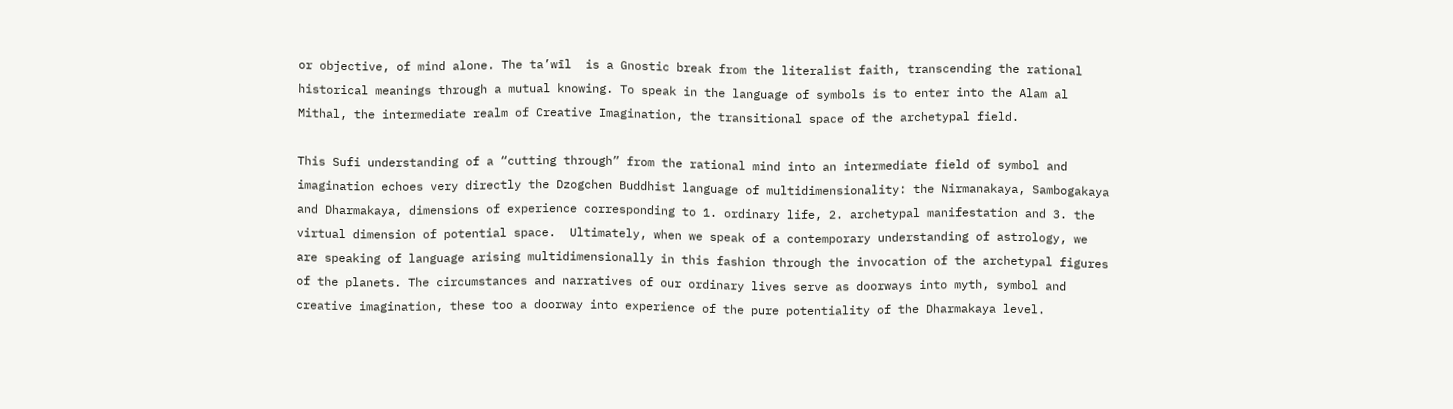or objective, of mind alone. The ta’wīl  is a Gnostic break from the literalist faith, transcending the rational historical meanings through a mutual knowing. To speak in the language of symbols is to enter into the Alam al Mithal, the intermediate realm of Creative Imagination, the transitional space of the archetypal field.

This Sufi understanding of a “cutting through” from the rational mind into an intermediate field of symbol and imagination echoes very directly the Dzogchen Buddhist language of multidimensionality: the Nirmanakaya, Sambogakaya and Dharmakaya, dimensions of experience corresponding to 1. ordinary life, 2. archetypal manifestation and 3. the virtual dimension of potential space.  Ultimately, when we speak of a contemporary understanding of astrology, we are speaking of language arising multidimensionally in this fashion through the invocation of the archetypal figures of the planets. The circumstances and narratives of our ordinary lives serve as doorways into myth, symbol and creative imagination, these too a doorway into experience of the pure potentiality of the Dharmakaya level.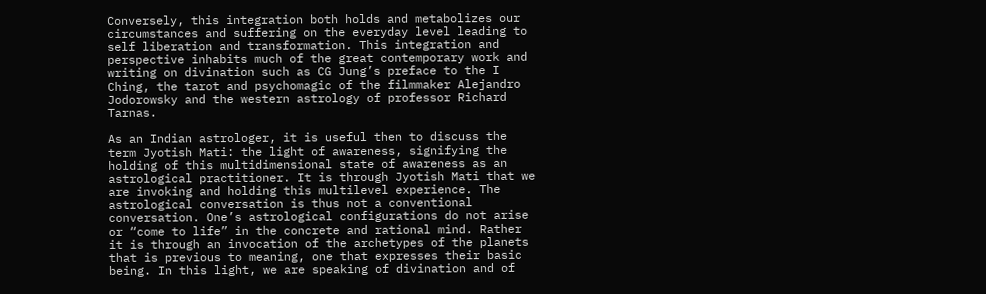Conversely, this integration both holds and metabolizes our circumstances and suffering on the everyday level leading to self liberation and transformation. This integration and perspective inhabits much of the great contemporary work and writing on divination such as CG Jung’s preface to the I Ching, the tarot and psychomagic of the filmmaker Alejandro Jodorowsky and the western astrology of professor Richard Tarnas.

As an Indian astrologer, it is useful then to discuss the term Jyotish Mati: the light of awareness, signifying the holding of this multidimensional state of awareness as an astrological practitioner. It is through Jyotish Mati that we are invoking and holding this multilevel experience. The astrological conversation is thus not a conventional conversation. One’s astrological configurations do not arise or “come to life” in the concrete and rational mind. Rather it is through an invocation of the archetypes of the planets that is previous to meaning, one that expresses their basic being. In this light, we are speaking of divination and of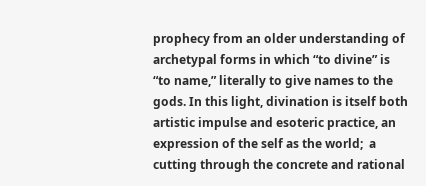prophecy from an older understanding of archetypal forms in which “to divine” is “to name,” literally to give names to the gods. In this light, divination is itself both artistic impulse and esoteric practice, an expression of the self as the world;  a cutting through the concrete and rational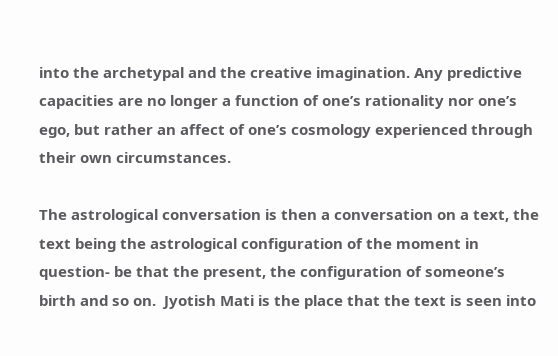into the archetypal and the creative imagination. Any predictive capacities are no longer a function of one’s rationality nor one’s ego, but rather an affect of one’s cosmology experienced through their own circumstances.

The astrological conversation is then a conversation on a text, the text being the astrological configuration of the moment in question- be that the present, the configuration of someone’s birth and so on.  Jyotish Mati is the place that the text is seen into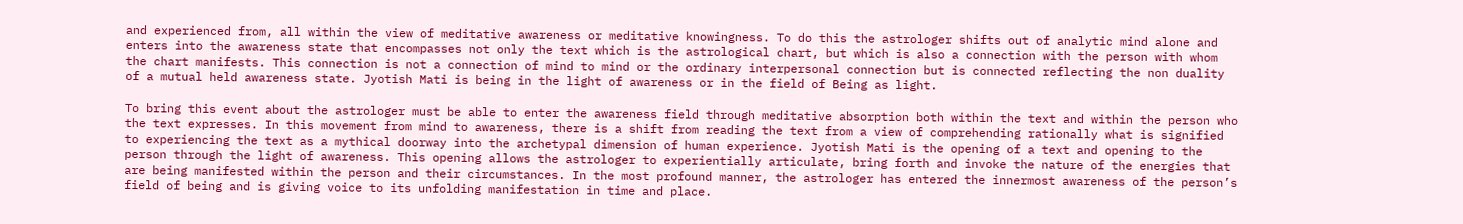and experienced from, all within the view of meditative awareness or meditative knowingness. To do this the astrologer shifts out of analytic mind alone and enters into the awareness state that encompasses not only the text which is the astrological chart, but which is also a connection with the person with whom the chart manifests. This connection is not a connection of mind to mind or the ordinary interpersonal connection but is connected reflecting the non duality of a mutual held awareness state. Jyotish Mati is being in the light of awareness or in the field of Being as light.

To bring this event about the astrologer must be able to enter the awareness field through meditative absorption both within the text and within the person who the text expresses. In this movement from mind to awareness, there is a shift from reading the text from a view of comprehending rationally what is signified to experiencing the text as a mythical doorway into the archetypal dimension of human experience. Jyotish Mati is the opening of a text and opening to the person through the light of awareness. This opening allows the astrologer to experientially articulate, bring forth and invoke the nature of the energies that are being manifested within the person and their circumstances. In the most profound manner, the astrologer has entered the innermost awareness of the person’s field of being and is giving voice to its unfolding manifestation in time and place.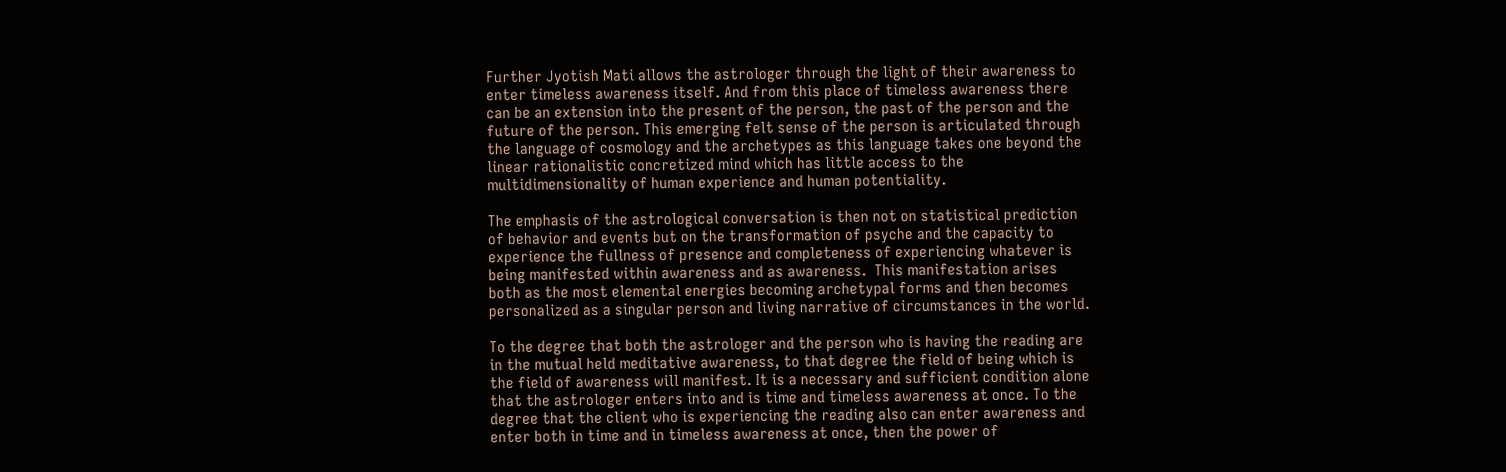Further Jyotish Mati allows the astrologer through the light of their awareness to enter timeless awareness itself. And from this place of timeless awareness there can be an extension into the present of the person, the past of the person and the future of the person. This emerging felt sense of the person is articulated through the language of cosmology and the archetypes as this language takes one beyond the linear rationalistic concretized mind which has little access to the multidimensionality of human experience and human potentiality.

The emphasis of the astrological conversation is then not on statistical prediction of behavior and events but on the transformation of psyche and the capacity to experience the fullness of presence and completeness of experiencing whatever is being manifested within awareness and as awareness.  This manifestation arises both as the most elemental energies becoming archetypal forms and then becomes personalized as a singular person and living narrative of circumstances in the world.

To the degree that both the astrologer and the person who is having the reading are in the mutual held meditative awareness, to that degree the field of being which is the field of awareness will manifest. It is a necessary and sufficient condition alone that the astrologer enters into and is time and timeless awareness at once. To the degree that the client who is experiencing the reading also can enter awareness and enter both in time and in timeless awareness at once, then the power of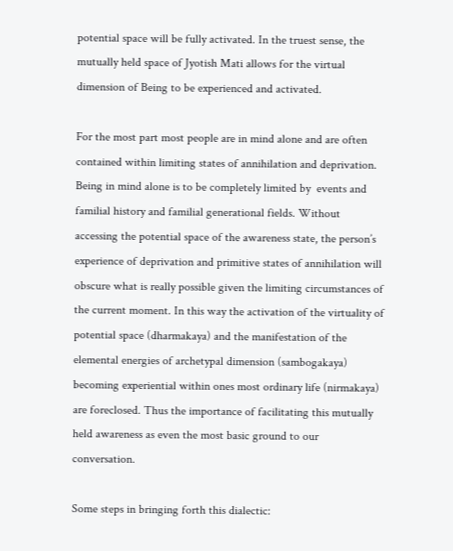potential space will be fully activated. In the truest sense, the mutually held space of Jyotish Mati allows for the virtual dimension of Being to be experienced and activated.

For the most part most people are in mind alone and are often contained within limiting states of annihilation and deprivation. Being in mind alone is to be completely limited by  events and familial history and familial generational fields. Without accessing the potential space of the awareness state, the person’s experience of deprivation and primitive states of annihilation will obscure what is really possible given the limiting circumstances of the current moment. In this way the activation of the virtuality of potential space (dharmakaya) and the manifestation of the  elemental energies of archetypal dimension (sambogakaya) becoming experiential within ones most ordinary life (nirmakaya) are foreclosed. Thus the importance of facilitating this mutually held awareness as even the most basic ground to our conversation.

Some steps in bringing forth this dialectic: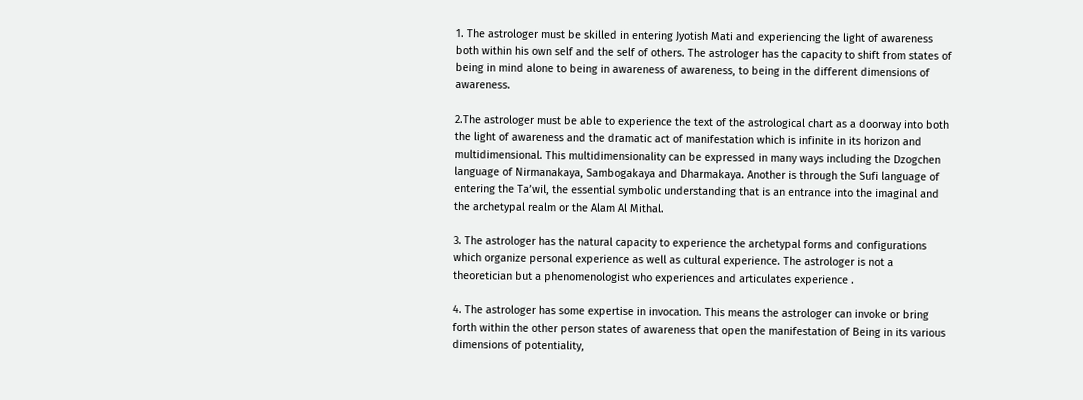1. The astrologer must be skilled in entering Jyotish Mati and experiencing the light of awareness both within his own self and the self of others. The astrologer has the capacity to shift from states of being in mind alone to being in awareness of awareness, to being in the different dimensions of awareness.

2.The astrologer must be able to experience the text of the astrological chart as a doorway into both the light of awareness and the dramatic act of manifestation which is infinite in its horizon and multidimensional. This multidimensionality can be expressed in many ways including the Dzogchen language of Nirmanakaya, Sambogakaya and Dharmakaya. Another is through the Sufi language of entering the Ta’wil, the essential symbolic understanding that is an entrance into the imaginal and the archetypal realm or the Alam Al Mithal.

3. The astrologer has the natural capacity to experience the archetypal forms and configurations which organize personal experience as well as cultural experience. The astrologer is not a theoretician but a phenomenologist who experiences and articulates experience .

4. The astrologer has some expertise in invocation. This means the astrologer can invoke or bring forth within the other person states of awareness that open the manifestation of Being in its various dimensions of potentiality,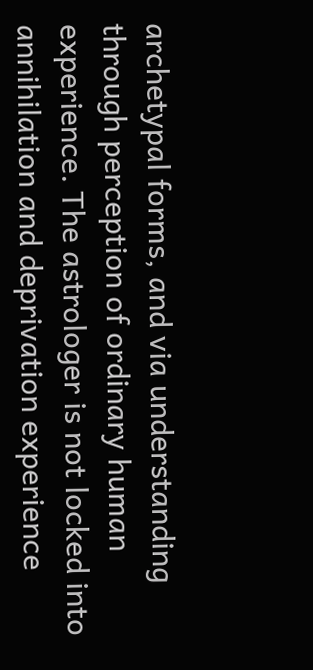archetypal forms, and via understanding through perception of ordinary human experience. The astrologer is not locked into annihilation and deprivation experience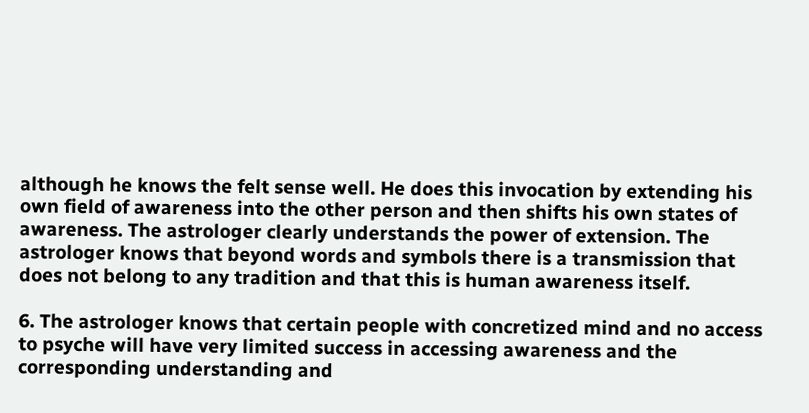although he knows the felt sense well. He does this invocation by extending his own field of awareness into the other person and then shifts his own states of awareness. The astrologer clearly understands the power of extension. The astrologer knows that beyond words and symbols there is a transmission that does not belong to any tradition and that this is human awareness itself.

6. The astrologer knows that certain people with concretized mind and no access to psyche will have very limited success in accessing awareness and the corresponding understanding and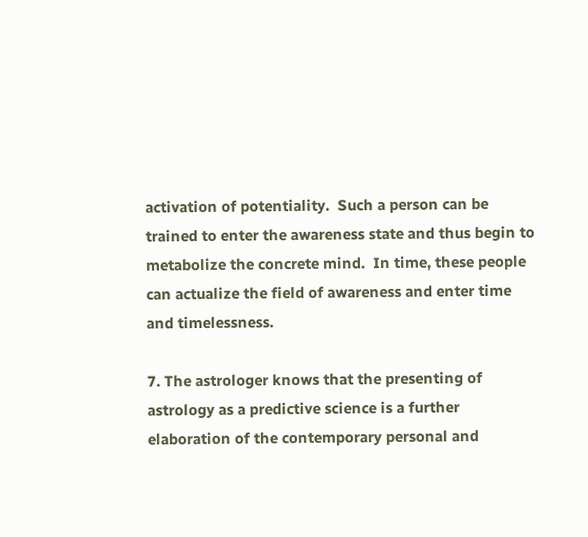activation of potentiality.  Such a person can be trained to enter the awareness state and thus begin to metabolize the concrete mind.  In time, these people can actualize the field of awareness and enter time and timelessness.

7. The astrologer knows that the presenting of astrology as a predictive science is a further elaboration of the contemporary personal and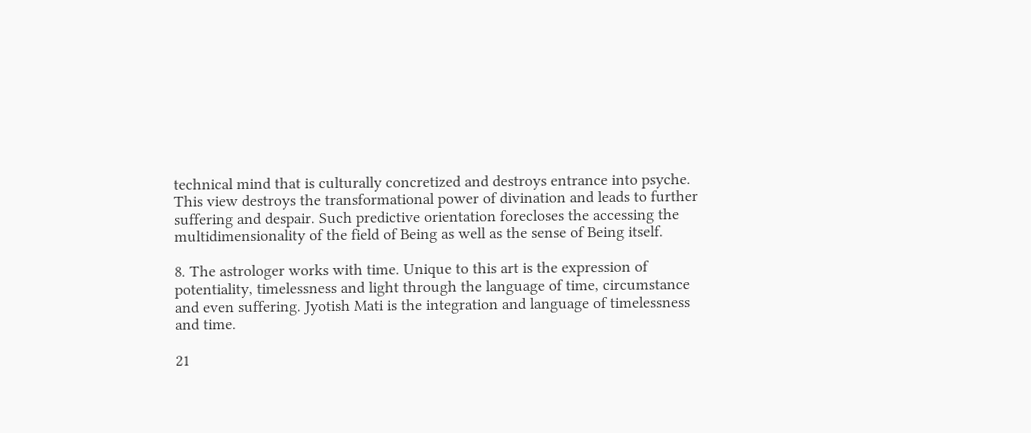technical mind that is culturally concretized and destroys entrance into psyche. This view destroys the transformational power of divination and leads to further suffering and despair. Such predictive orientation forecloses the accessing the multidimensionality of the field of Being as well as the sense of Being itself.

8. The astrologer works with time. Unique to this art is the expression of potentiality, timelessness and light through the language of time, circumstance and even suffering. Jyotish Mati is the integration and language of timelessness and time.

21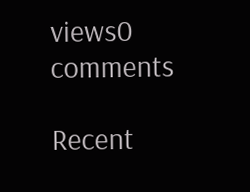views0 comments

Recent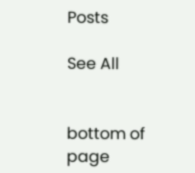Posts

See All


bottom of page